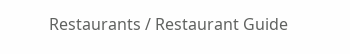Restaurants / Restaurant Guide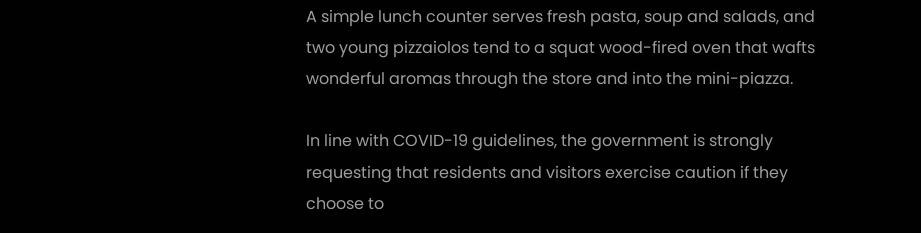A simple lunch counter serves fresh pasta, soup and salads, and two young pizzaiolos tend to a squat wood-fired oven that wafts wonderful aromas through the store and into the mini-piazza.

In line with COVID-19 guidelines, the government is strongly requesting that residents and visitors exercise caution if they choose to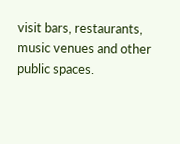visit bars, restaurants, music venues and other public spaces.